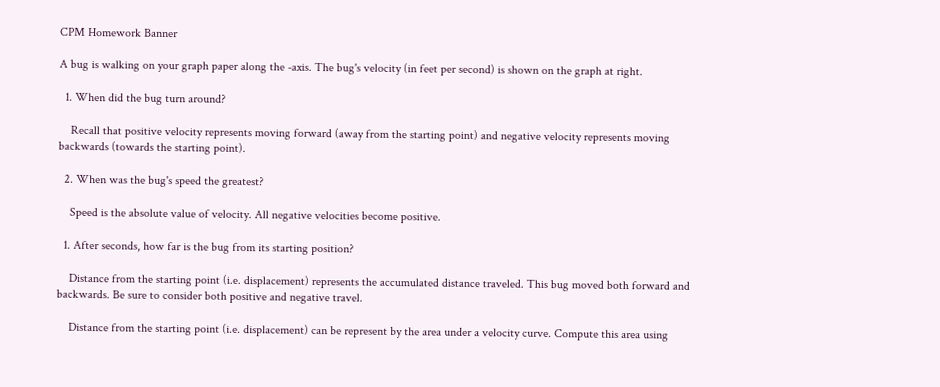CPM Homework Banner

A bug is walking on your graph paper along the -axis. The bug's velocity (in feet per second) is shown on the graph at right.

  1. When did the bug turn around?

    Recall that positive velocity represents moving forward (away from the starting point) and negative velocity represents moving backwards (towards the starting point).

  2. When was the bug's speed the greatest?

    Speed is the absolute value of velocity. All negative velocities become positive.

  1. After seconds, how far is the bug from its starting position?

    Distance from the starting point (i.e. displacement) represents the accumulated distance traveled. This bug moved both forward and backwards. Be sure to consider both positive and negative travel.

    Distance from the starting point (i.e. displacement) can be represent by the area under a velocity curve. Compute this area using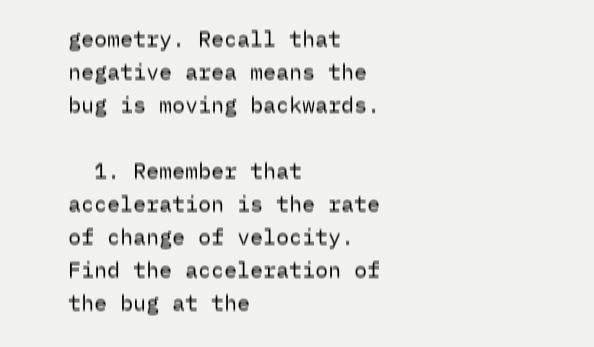geometry. Recall that negative area means the bug is moving backwards.

  1. Remember that acceleration is the rate of change of velocity. Find the acceleration of the bug at the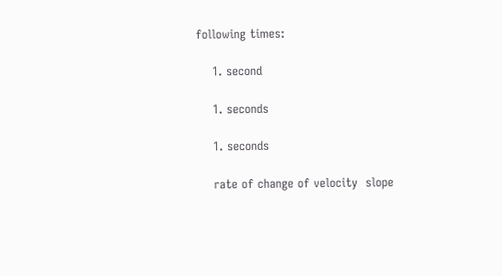following times:

    1. second

    1. seconds

    1. seconds

    rate of change of velocity  slope